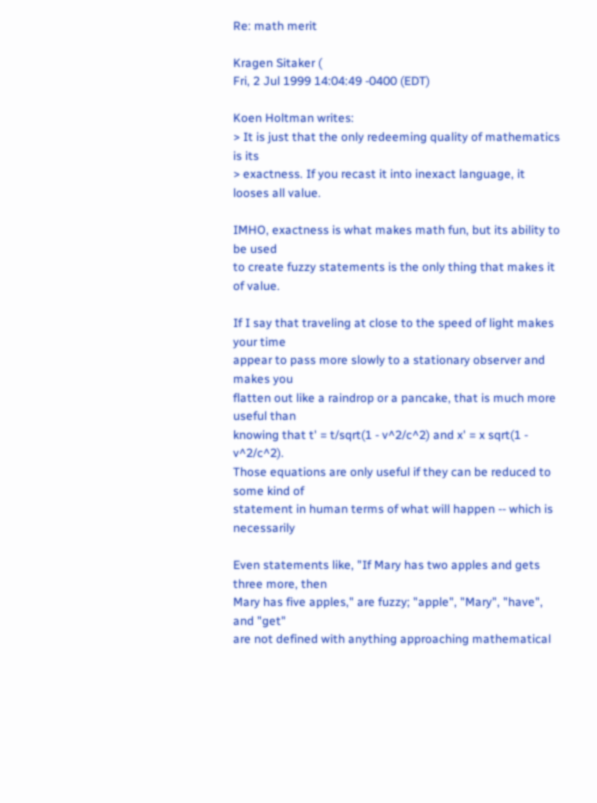Re: math merit

Kragen Sitaker (
Fri, 2 Jul 1999 14:04:49 -0400 (EDT)

Koen Holtman writes:
> It is just that the only redeeming quality of mathematics is its
> exactness. If you recast it into inexact language, it looses all value.

IMHO, exactness is what makes math fun, but its ability to be used
to create fuzzy statements is the only thing that makes it of value.

If I say that traveling at close to the speed of light makes your time
appear to pass more slowly to a stationary observer and makes you
flatten out like a raindrop or a pancake, that is much more useful than
knowing that t' = t/sqrt(1 - v^2/c^2) and x' = x sqrt(1 - v^2/c^2).
Those equations are only useful if they can be reduced to some kind of
statement in human terms of what will happen -- which is necessarily

Even statements like, "If Mary has two apples and gets three more, then
Mary has five apples," are fuzzy; "apple", "Mary", "have", and "get"
are not defined with anything approaching mathematical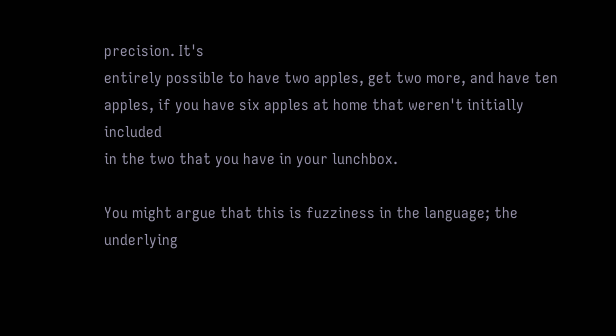precision. It's
entirely possible to have two apples, get two more, and have ten
apples, if you have six apples at home that weren't initially included
in the two that you have in your lunchbox.

You might argue that this is fuzziness in the language; the underlying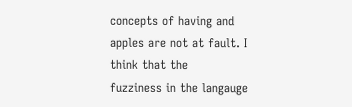concepts of having and apples are not at fault. I think that the
fuzziness in the langauge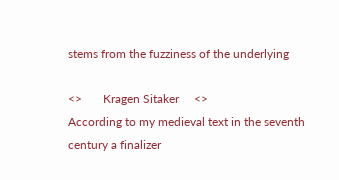stems from the fuzziness of the underlying

<>       Kragen Sitaker     <>
According to my medieval text in the seventh century a finalizer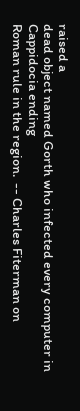raised a
dead object named Gorth who infected every computer in Cappidocia ending
Roman rule in the region.  -- Charles Fiterman on